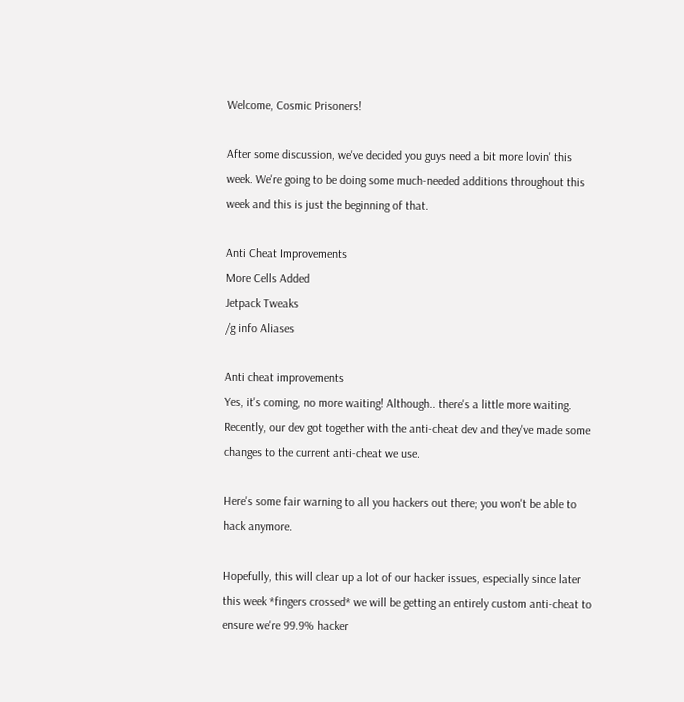Welcome, Cosmic Prisoners!

After some discussion, we've decided you guys need a bit more lovin' this week. We're going to be doing some much-needed additions throughout this week and this is just the beginning of that.

Anti Cheat Improvements
More Cells Added
Jetpack Tweaks
/g info Aliases

Anti cheat improvements
Yes, it's coming, no more waiting! Although.. there's a little more waiting. Recently, our dev got together with the anti-cheat dev and they've made some changes to the current anti-cheat we use.

Here's some fair warning to all you hackers out there; you won't be able to hack anymore.

Hopefully, this will clear up a lot of our hacker issues, especially since later this week *fingers crossed* we will be getting an entirely custom anti-cheat to ensure we're 99.9% hacker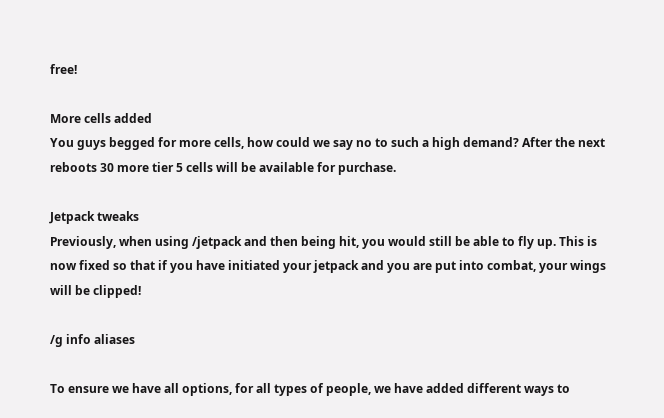free!

More cells added
You guys begged for more cells, how could we say no to such a high demand? After the next reboots 30 more tier 5 cells will be available for purchase.

Jetpack tweaks
Previously, when using /jetpack and then being hit, you would still be able to fly up. This is now fixed so that if you have initiated your jetpack and you are put into combat, your wings will be clipped!

/g info aliases

To ensure we have all options, for all types of people, we have added different ways to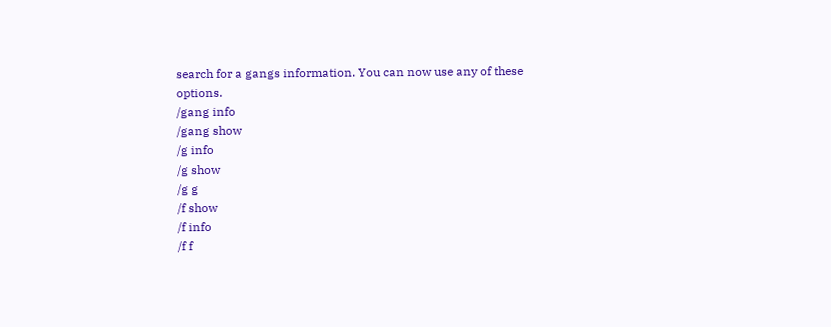search for a gangs information. You can now use any of these options.
/gang info
/gang show
/g info
/g show
/g g
/f show
/f info
/f f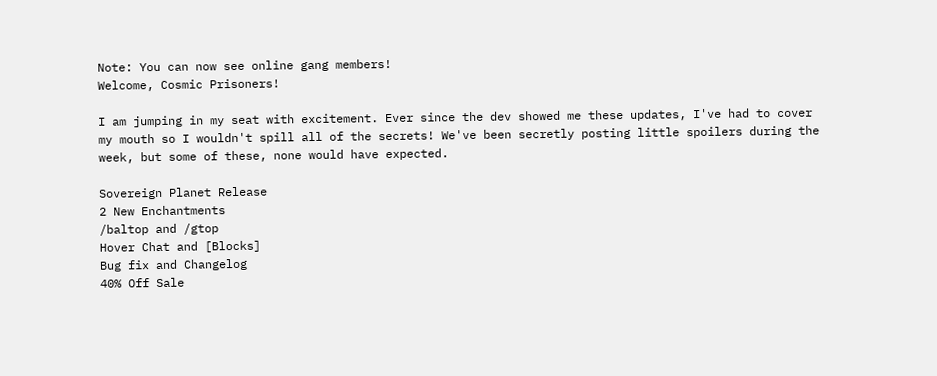Note: You can now see online gang members!
Welcome, Cosmic Prisoners!

I am jumping in my seat with excitement. Ever since the dev showed me these updates, I've had to cover my mouth so I wouldn't spill all of the secrets! We've been secretly posting little spoilers during the week, but some of these, none would have expected.

Sovereign Planet Release
2 New Enchantments
/baltop and /gtop
Hover Chat and [Blocks]
Bug fix and Changelog
40% Off Sale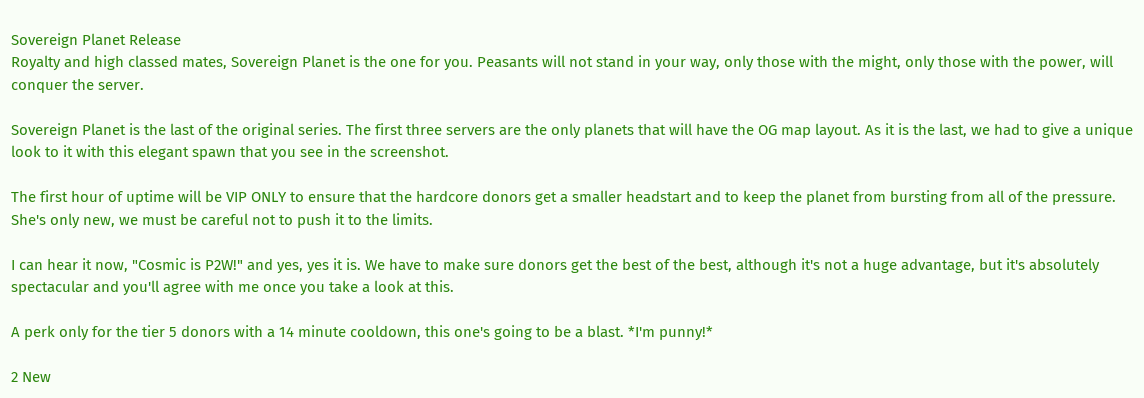Sovereign Planet Release
Royalty and high classed mates, Sovereign Planet is the one for you. Peasants will not stand in your way, only those with the might, only those with the power, will conquer the server.

Sovereign Planet is the last of the original series. The first three servers are the only planets that will have the OG map layout. As it is the last, we had to give a unique look to it with this elegant spawn that you see in the screenshot.

The first hour of uptime will be VIP ONLY to ensure that the hardcore donors get a smaller headstart and to keep the planet from bursting from all of the pressure. She's only new, we must be careful not to push it to the limits.

I can hear it now, "Cosmic is P2W!" and yes, yes it is. We have to make sure donors get the best of the best, although it's not a huge advantage, but it's absolutely spectacular and you'll agree with me once you take a look at this.

A perk only for the tier 5 donors with a 14 minute cooldown, this one's going to be a blast. *I'm punny!*

2 New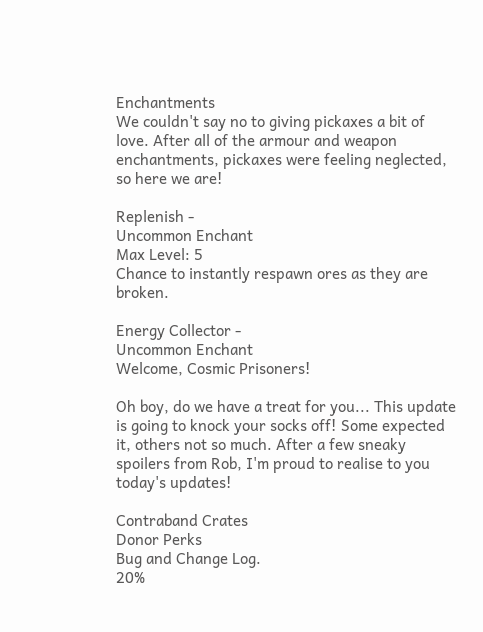Enchantments
We couldn't say no to giving pickaxes a bit of love. After all of the armour and weapon enchantments, pickaxes were feeling neglected, so here we are!

Replenish -
Uncommon Enchant
Max Level: 5
Chance to instantly respawn ores as they are broken.

Energy Collector -
Uncommon Enchant
Welcome, Cosmic Prisoners!

Oh boy, do we have a treat for you... This update is going to knock your socks off! Some expected it, others not so much. After a few sneaky spoilers from Rob, I'm proud to realise to you today's updates!

Contraband Crates
Donor Perks
Bug and Change Log.
20%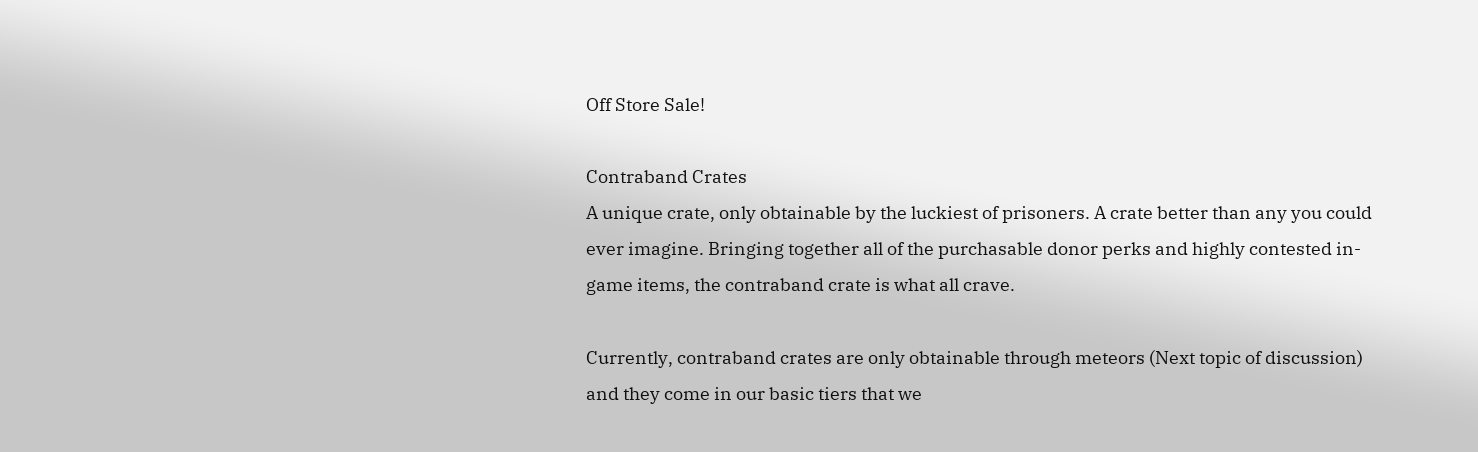Off Store Sale!

Contraband Crates
A unique crate, only obtainable by the luckiest of prisoners. A crate better than any you could ever imagine. Bringing together all of the purchasable donor perks and highly contested in-game items, the contraband crate is what all crave.

Currently, contraband crates are only obtainable through meteors (Next topic of discussion) and they come in our basic tiers that we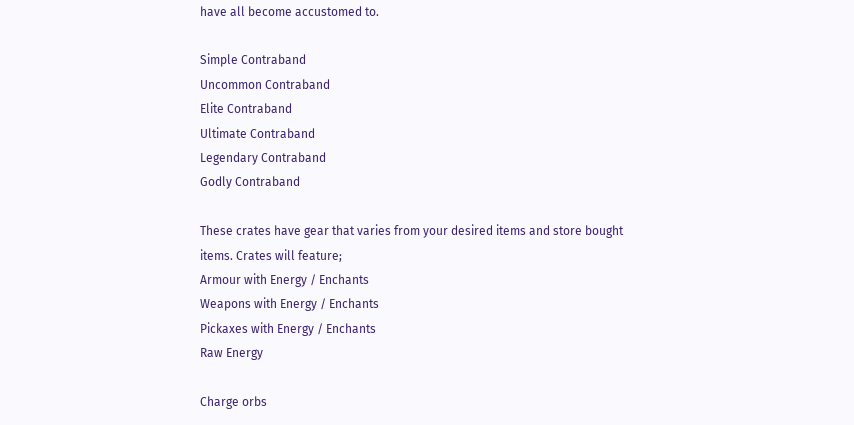have all become accustomed to.

Simple Contraband
Uncommon Contraband
Elite Contraband
Ultimate Contraband
Legendary Contraband
Godly Contraband

These crates have gear that varies from your desired items and store bought items. Crates will feature;
Armour with Energy / Enchants
Weapons with Energy / Enchants
Pickaxes with Energy / Enchants
Raw Energy

Charge orbs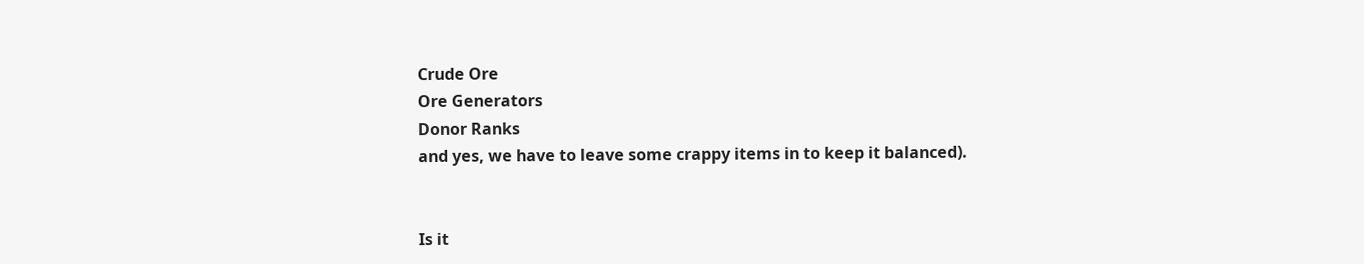Crude Ore
Ore Generators
Donor Ranks
and yes, we have to leave some crappy items in to keep it balanced).


Is it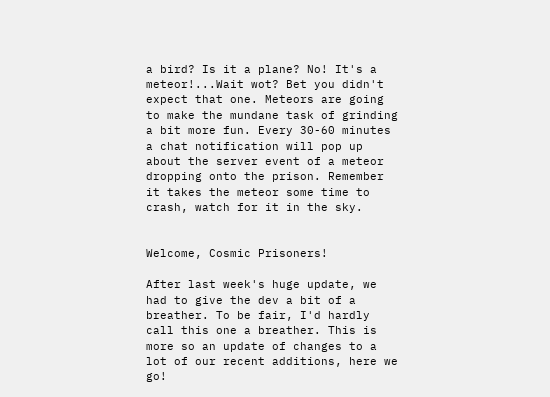a bird? Is it a plane? No! It's a meteor!...Wait wot? Bet you didn't expect that one. Meteors are going to make the mundane task of grinding a bit more fun. Every 30-60 minutes a chat notification will pop up about the server event of a meteor dropping onto the prison. Remember it takes the meteor some time to crash, watch for it in the sky.


Welcome, Cosmic Prisoners!

After last week's huge update, we had to give the dev a bit of a breather. To be fair, I'd hardly call this one a breather. This is more so an update of changes to a lot of our recent additions, here we go!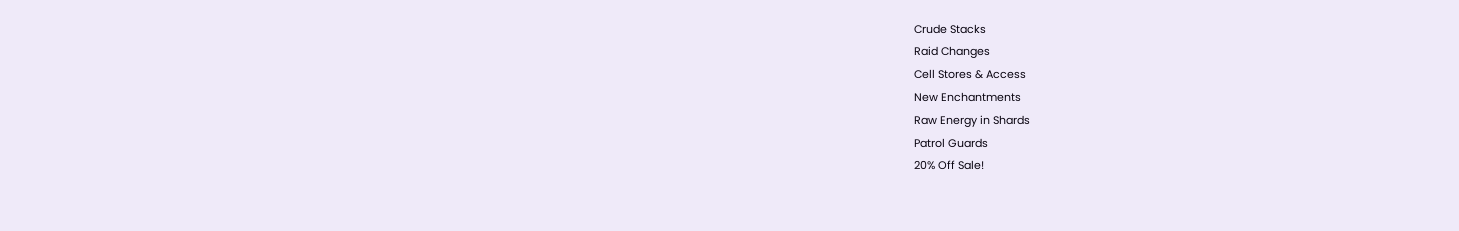Crude Stacks
Raid Changes
Cell Stores & Access
New Enchantments
Raw Energy in Shards
Patrol Guards
20% Off Sale!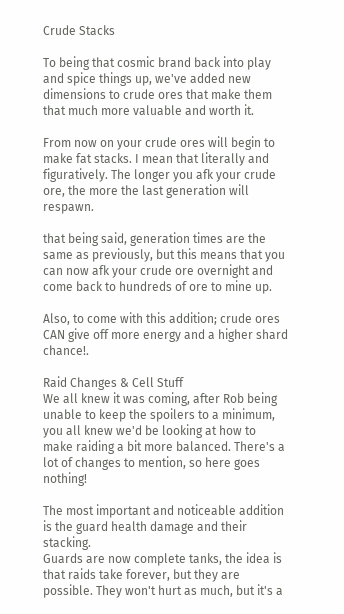Crude Stacks

To being that cosmic brand back into play and spice things up, we've added new dimensions to crude ores that make them that much more valuable and worth it.

From now on your crude ores will begin to make fat stacks. I mean that literally and figuratively. The longer you afk your crude ore, the more the last generation will respawn.

that being said, generation times are the same as previously, but this means that you can now afk your crude ore overnight and come back to hundreds of ore to mine up.

Also, to come with this addition; crude ores CAN give off more energy and a higher shard chance!.

Raid Changes & Cell Stuff
We all knew it was coming, after Rob being unable to keep the spoilers to a minimum, you all knew we'd be looking at how to make raiding a bit more balanced. There's a lot of changes to mention, so here goes nothing!

The most important and noticeable addition is the guard health damage and their stacking.
Guards are now complete tanks, the idea is that raids take forever, but they are possible. They won't hurt as much, but it's a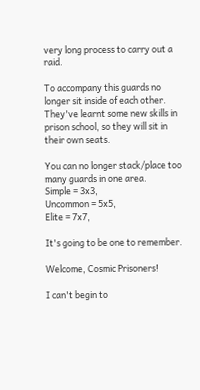very long process to carry out a raid.

To accompany this guards no longer sit inside of each other. They've learnt some new skills in prison school, so they will sit in their own seats.

You can no longer stack/place too many guards in one area.
Simple = 3x3,
Uncommon = 5x5,
Elite = 7x7,

It's going to be one to remember.

Welcome, Cosmic Prisoners!

I can't begin to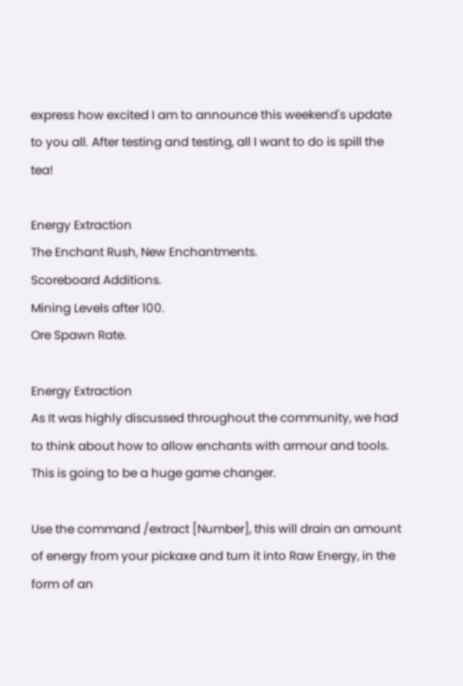express how excited I am to announce this weekend's update to you all. After testing and testing, all I want to do is spill the tea!

Energy Extraction
The Enchant Rush, New Enchantments.
Scoreboard Additions.
Mining Levels after 100.
Ore Spawn Rate.

Energy Extraction
As It was highly discussed throughout the community, we had to think about how to allow enchants with armour and tools. This is going to be a huge game changer.

Use the command /extract [Number], this will drain an amount of energy from your pickaxe and turn it into Raw Energy, in the form of an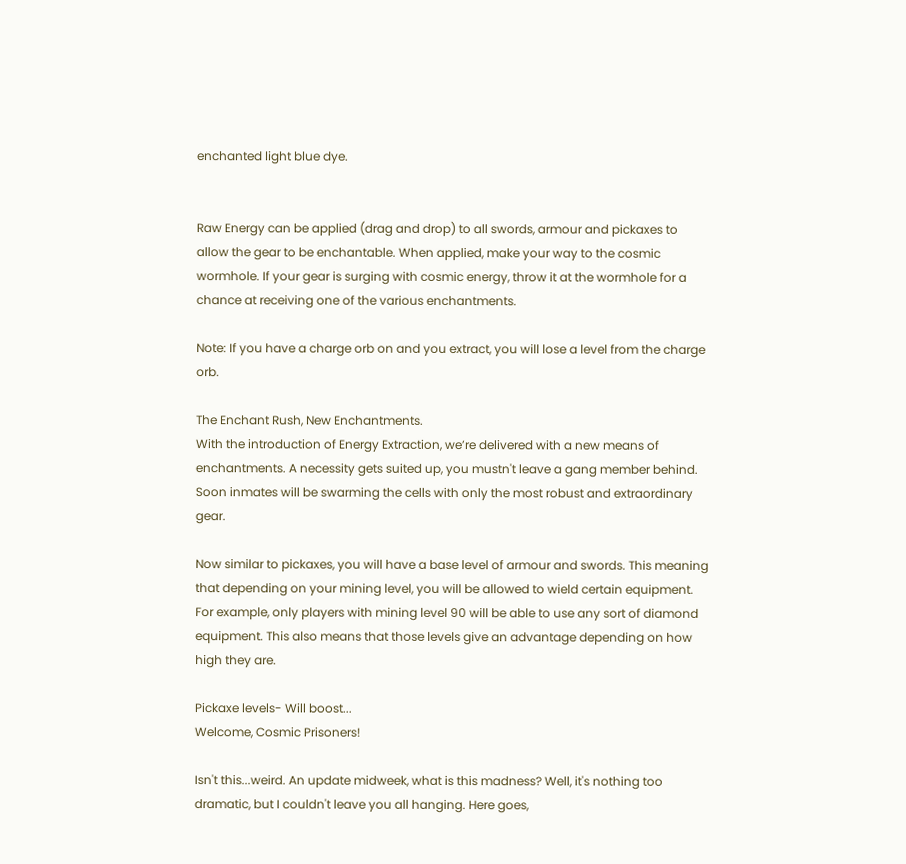enchanted light blue dye.


Raw Energy can be applied (drag and drop) to all swords, armour and pickaxes to allow the gear to be enchantable. When applied, make your way to the cosmic wormhole. If your gear is surging with cosmic energy, throw it at the wormhole for a chance at receiving one of the various enchantments.

Note: If you have a charge orb on and you extract, you will lose a level from the charge orb.

The Enchant Rush, New Enchantments.
With the introduction of Energy Extraction, we’re delivered with a new means of enchantments. A necessity gets suited up, you mustn't leave a gang member behind. Soon inmates will be swarming the cells with only the most robust and extraordinary gear.

Now similar to pickaxes, you will have a base level of armour and swords. This meaning that depending on your mining level, you will be allowed to wield certain equipment. For example, only players with mining level 90 will be able to use any sort of diamond equipment. This also means that those levels give an advantage depending on how high they are.

Pickaxe levels- Will boost...
Welcome, Cosmic Prisoners!

Isn't this...weird. An update midweek, what is this madness? Well, it's nothing too dramatic, but I couldn't leave you all hanging. Here goes,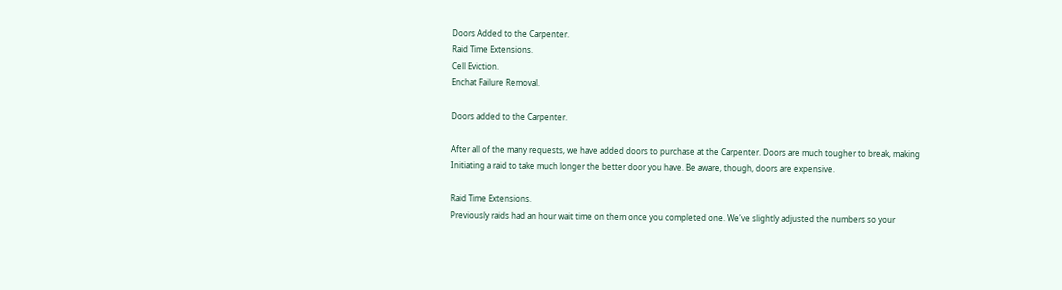Doors Added to the Carpenter.
Raid Time Extensions.
Cell Eviction.
Enchat Failure Removal.

Doors added to the Carpenter.

After all of the many requests, we have added doors to purchase at the Carpenter. Doors are much tougher to break, making Initiating a raid to take much longer the better door you have. Be aware, though, doors are expensive.

Raid Time Extensions.
Previously raids had an hour wait time on them once you completed one. We've slightly adjusted the numbers so your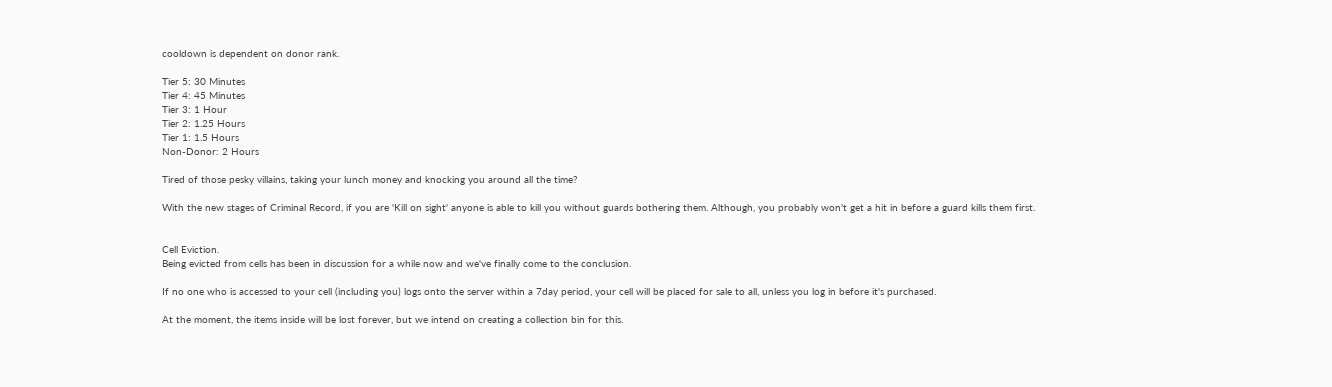cooldown is dependent on donor rank.

Tier 5: 30 Minutes
Tier 4: 45 Minutes
Tier 3: 1 Hour
Tier 2: 1.25 Hours
Tier 1: 1.5 Hours
Non-Donor: 2 Hours

Tired of those pesky villains, taking your lunch money and knocking you around all the time?

With the new stages of Criminal Record, if you are 'Kill on sight' anyone is able to kill you without guards bothering them. Although, you probably won't get a hit in before a guard kills them first.


Cell Eviction.
Being evicted from cells has been in discussion for a while now and we've finally come to the conclusion.

If no one who is accessed to your cell (including you) logs onto the server within a 7day period, your cell will be placed for sale to all, unless you log in before it's purchased.

At the moment, the items inside will be lost forever, but we intend on creating a collection bin for this.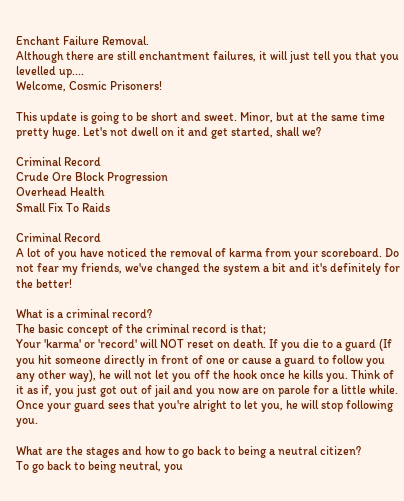Enchant Failure Removal.
Although there are still enchantment failures, it will just tell you that you levelled up....
Welcome, Cosmic Prisoners!

This update is going to be short and sweet. Minor, but at the same time pretty huge. Let's not dwell on it and get started, shall we?

Criminal Record
Crude Ore Block Progression
Overhead Health
Small Fix To Raids

Criminal Record
A lot of you have noticed the removal of karma from your scoreboard. Do not fear my friends, we've changed the system a bit and it's definitely for the better!

What is a criminal record?
The basic concept of the criminal record is that;
Your 'karma' or 'record' will NOT reset on death. If you die to a guard (If you hit someone directly in front of one or cause a guard to follow you any other way), he will not let you off the hook once he kills you. Think of it as if, you just got out of jail and you now are on parole for a little while. Once your guard sees that you're alright to let you, he will stop following you.

What are the stages and how to go back to being a neutral citizen?
To go back to being neutral, you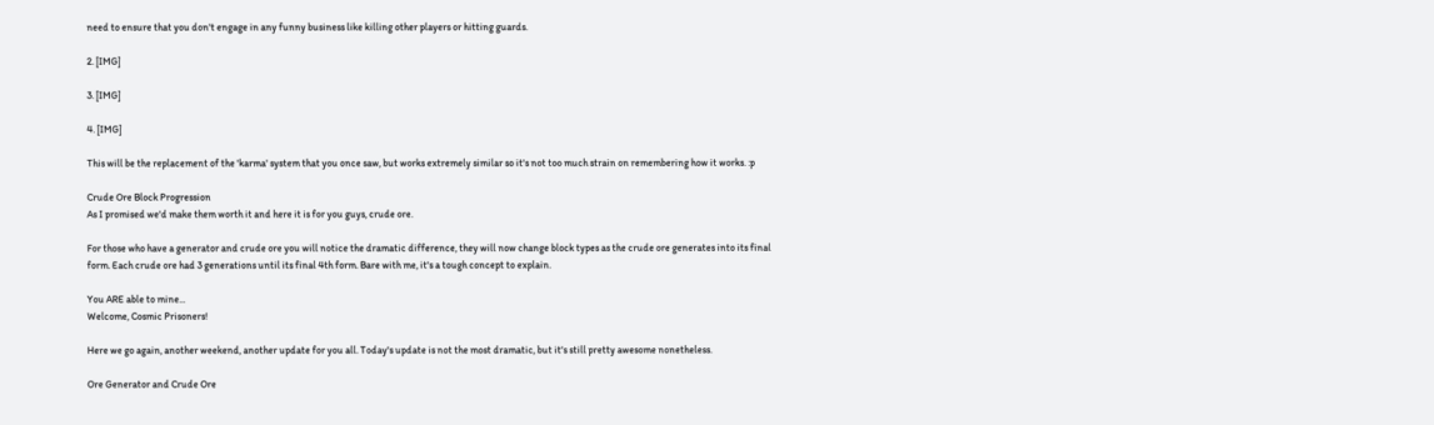need to ensure that you don't engage in any funny business like killing other players or hitting guards.

2. [IMG]

3. [IMG]

4. [IMG]

This will be the replacement of the 'karma' system that you once saw, but works extremely similar so it's not too much strain on remembering how it works. :p

Crude Ore Block Progression
As I promised we'd make them worth it and here it is for you guys, crude ore.

For those who have a generator and crude ore you will notice the dramatic difference, they will now change block types as the crude ore generates into its final form. Each crude ore had 3 generations until its final 4th form. Bare with me, it's a tough concept to explain.

You ARE able to mine...
Welcome, Cosmic Prisoners!

Here we go again, another weekend, another update for you all. Today's update is not the most dramatic, but it's still pretty awesome nonetheless.

Ore Generator and Crude Ore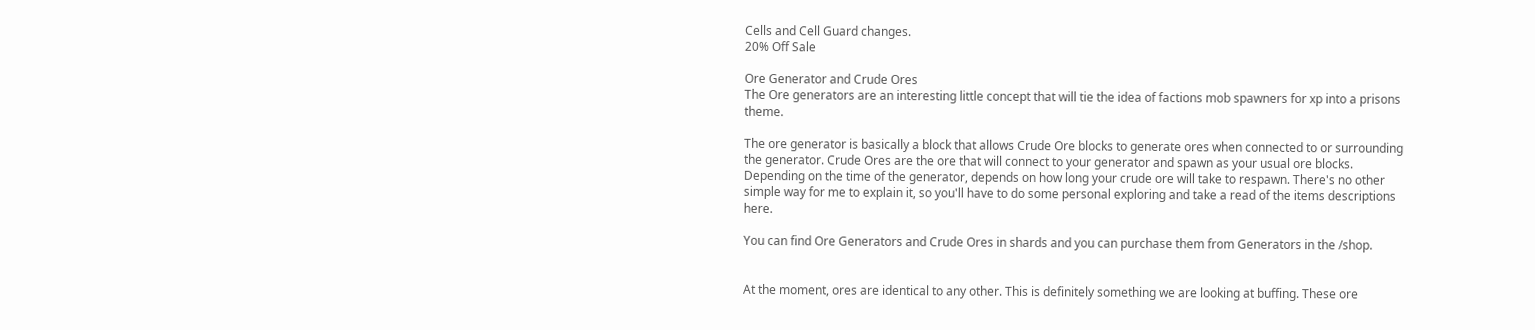Cells and Cell Guard changes.
20% Off Sale

Ore Generator and Crude Ores
The Ore generators are an interesting little concept that will tie the idea of factions mob spawners for xp into a prisons theme.

The ore generator is basically a block that allows Crude Ore blocks to generate ores when connected to or surrounding the generator. Crude Ores are the ore that will connect to your generator and spawn as your usual ore blocks. Depending on the time of the generator, depends on how long your crude ore will take to respawn. There's no other simple way for me to explain it, so you'll have to do some personal exploring and take a read of the items descriptions here.

You can find Ore Generators and Crude Ores in shards and you can purchase them from Generators in the /shop.


At the moment, ores are identical to any other. This is definitely something we are looking at buffing. These ore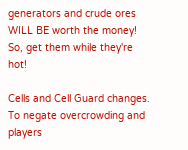generators and crude ores WILL BE worth the money! So, get them while they're hot!

Cells and Cell Guard changes.
To negate overcrowding and players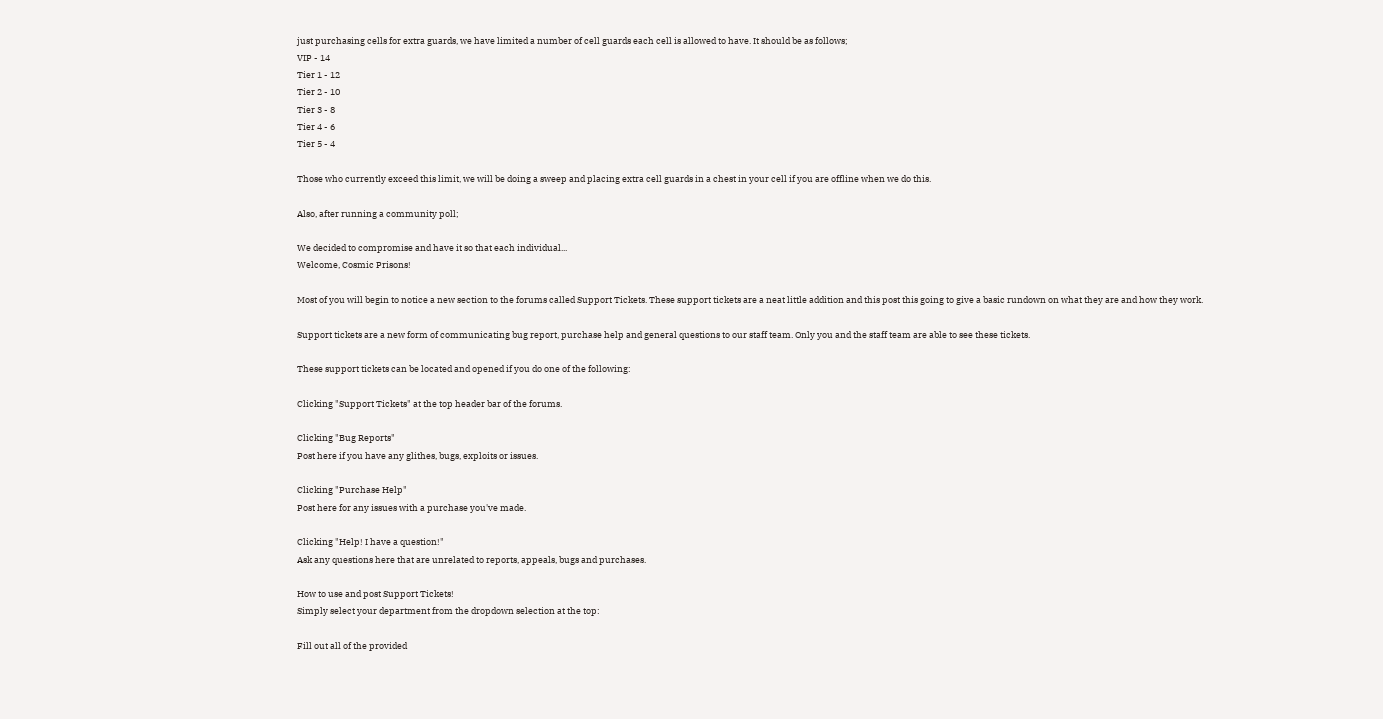just purchasing cells for extra guards, we have limited a number of cell guards each cell is allowed to have. It should be as follows;
VIP - 14
Tier 1 - 12
Tier 2 - 10
Tier 3 - 8
Tier 4 - 6
Tier 5 - 4

Those who currently exceed this limit, we will be doing a sweep and placing extra cell guards in a chest in your cell if you are offline when we do this.

Also, after running a community poll;

We decided to compromise and have it so that each individual...
Welcome, Cosmic Prisons!

Most of you will begin to notice a new section to the forums called Support Tickets. These support tickets are a neat little addition and this post this going to give a basic rundown on what they are and how they work.

Support tickets are a new form of communicating bug report, purchase help and general questions to our staff team. Only you and the staff team are able to see these tickets.

These support tickets can be located and opened if you do one of the following:

Clicking "Support Tickets" at the top header bar of the forums.

Clicking "Bug Reports"
Post here if you have any glithes, bugs, exploits or issues.

Clicking "Purchase Help"
Post here for any issues with a purchase you've made.

Clicking "Help! I have a question!"
Ask any questions here that are unrelated to reports, appeals, bugs and purchases.

How to use and post Support Tickets!
Simply select your department from the dropdown selection at the top:

Fill out all of the provided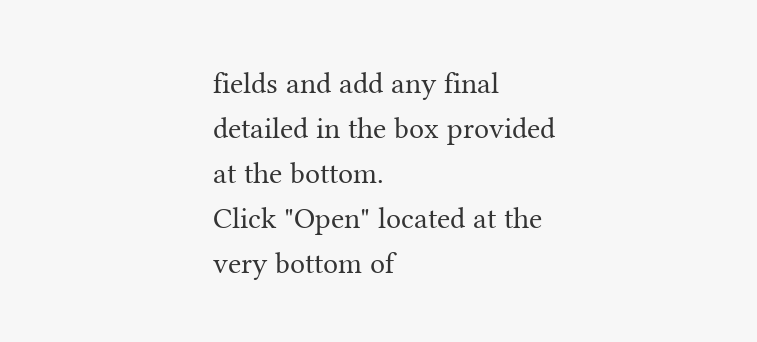fields and add any final detailed in the box provided at the bottom.
Click "Open" located at the very bottom of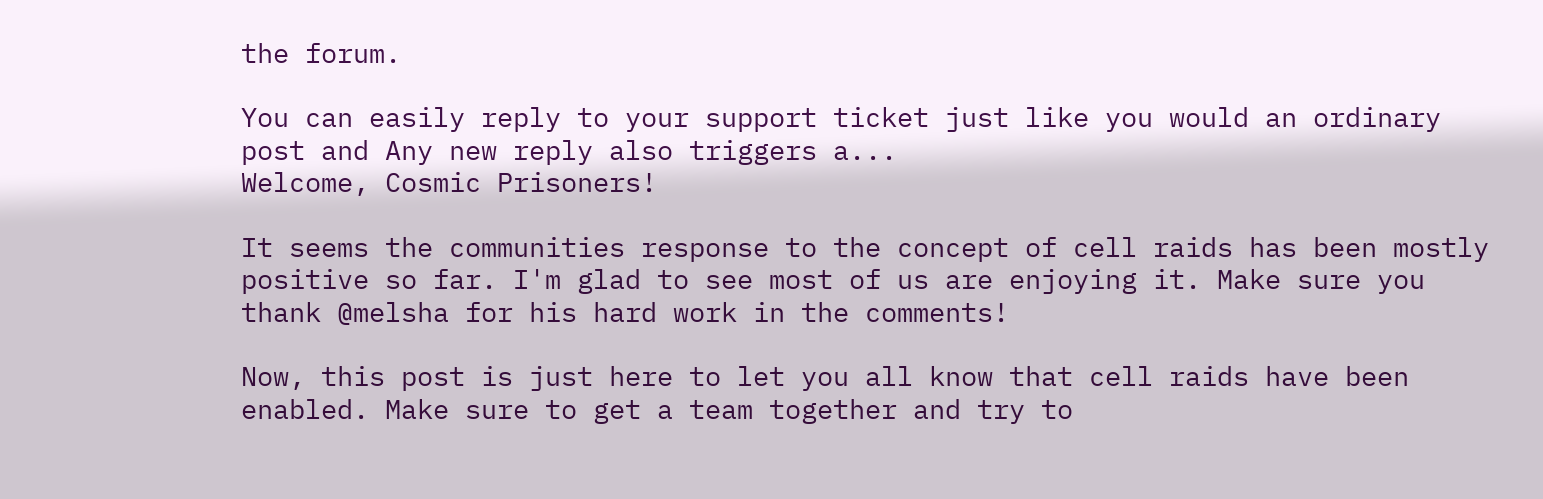the forum.

You can easily reply to your support ticket just like you would an ordinary post and Any new reply also triggers a...
Welcome, Cosmic Prisoners!

It seems the communities response to the concept of cell raids has been mostly positive so far. I'm glad to see most of us are enjoying it. Make sure you thank @melsha for his hard work in the comments!

Now, this post is just here to let you all know that cell raids have been enabled. Make sure to get a team together and try to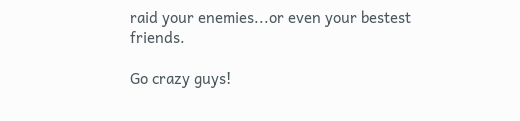raid your enemies...or even your bestest friends.

Go crazy guys!